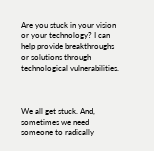Are you stuck in your vision or your technology? I can help provide breakthroughs or solutions through technological vulnerabilities.



We all get stuck. And, sometimes we need someone to radically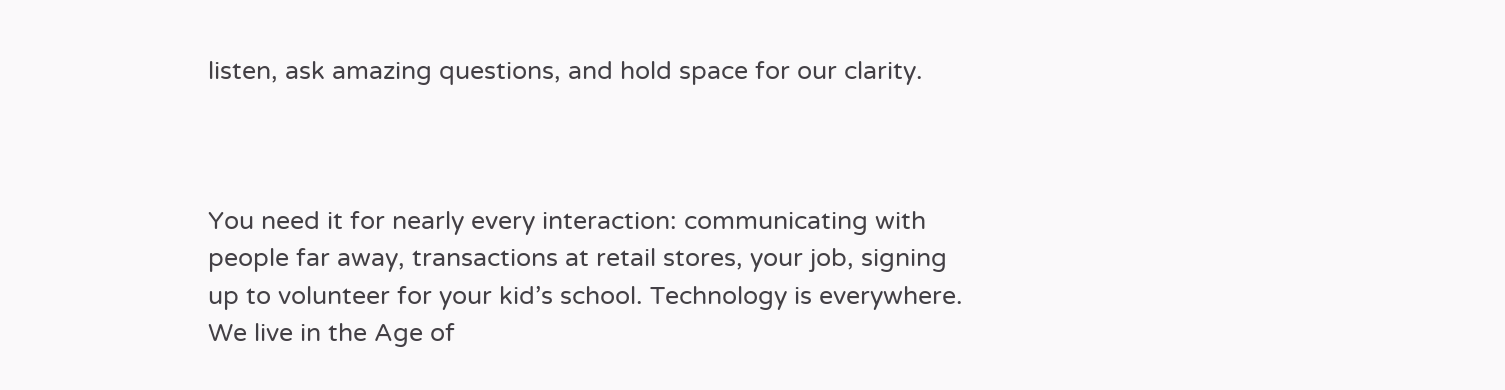listen, ask amazing questions, and hold space for our clarity.



You need it for nearly every interaction: communicating with people far away, transactions at retail stores, your job, signing up to volunteer for your kid’s school. Technology is everywhere. We live in the Age of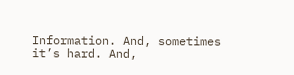Information. And, sometimes it’s hard. And,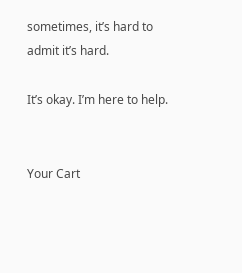sometimes, it’s hard to admit it’s hard.

It’s okay. I’m here to help.


Your Cart